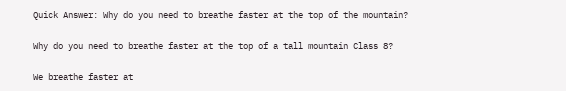Quick Answer: Why do you need to breathe faster at the top of the mountain?

Why do you need to breathe faster at the top of a tall mountain Class 8?

We breathe faster at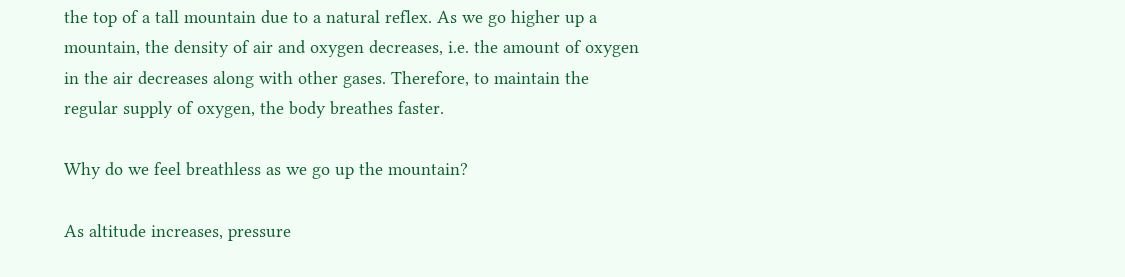the top of a tall mountain due to a natural reflex. As we go higher up a mountain, the density of air and oxygen decreases, i.e. the amount of oxygen in the air decreases along with other gases. Therefore, to maintain the regular supply of oxygen, the body breathes faster.

Why do we feel breathless as we go up the mountain?

As altitude increases, pressure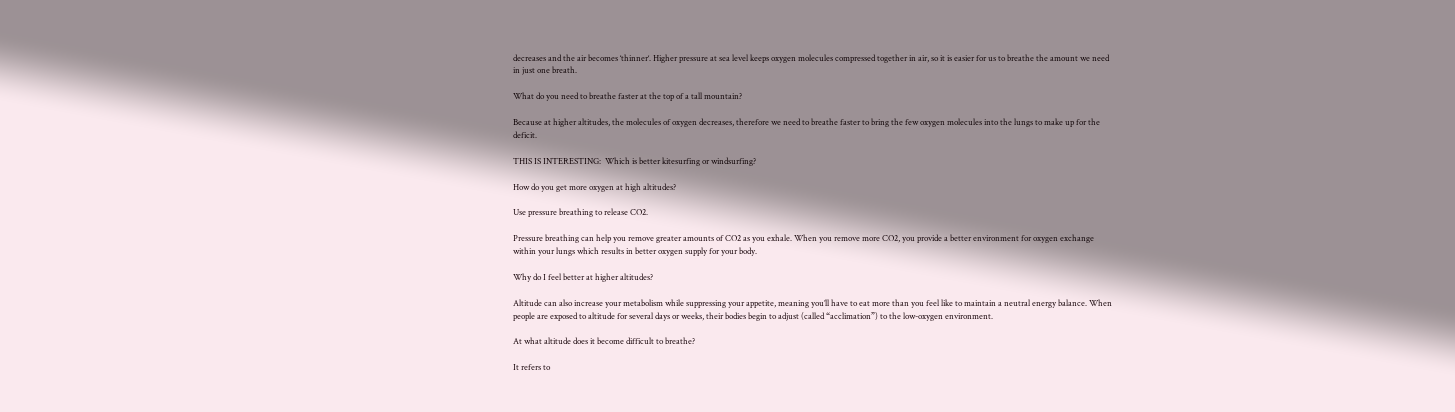decreases and the air becomes ‘thinner‘. Higher pressure at sea level keeps oxygen molecules compressed together in air, so it is easier for us to breathe the amount we need in just one breath.

What do you need to breathe faster at the top of a tall mountain?

Because at higher altitudes, the molecules of oxygen decreases, therefore we need to breathe faster to bring the few oxygen molecules into the lungs to make up for the deficit.

THIS IS INTERESTING:  Which is better kitesurfing or windsurfing?

How do you get more oxygen at high altitudes?

Use pressure breathing to release CO2.

Pressure breathing can help you remove greater amounts of CO2 as you exhale. When you remove more CO2, you provide a better environment for oxygen exchange within your lungs which results in better oxygen supply for your body.

Why do I feel better at higher altitudes?

Altitude can also increase your metabolism while suppressing your appetite, meaning you’ll have to eat more than you feel like to maintain a neutral energy balance. When people are exposed to altitude for several days or weeks, their bodies begin to adjust (called “acclimation”) to the low-oxygen environment.

At what altitude does it become difficult to breathe?

It refers to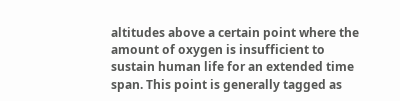altitudes above a certain point where the amount of oxygen is insufficient to sustain human life for an extended time span. This point is generally tagged as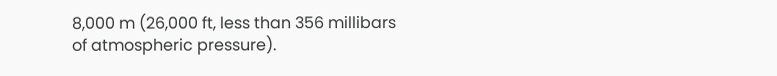8,000 m (26,000 ft, less than 356 millibars of atmospheric pressure).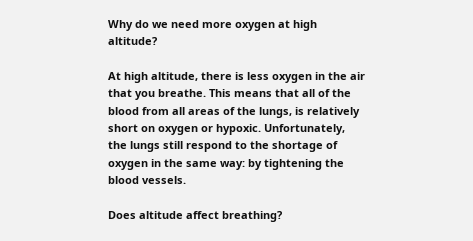Why do we need more oxygen at high altitude?

At high altitude, there is less oxygen in the air that you breathe. This means that all of the blood from all areas of the lungs, is relatively short on oxygen or hypoxic. Unfortunately, the lungs still respond to the shortage of oxygen in the same way: by tightening the blood vessels.

Does altitude affect breathing?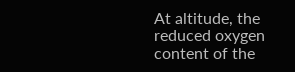At altitude, the reduced oxygen content of the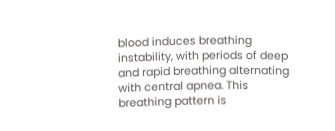blood induces breathing instability, with periods of deep and rapid breathing alternating with central apnea. This breathing pattern is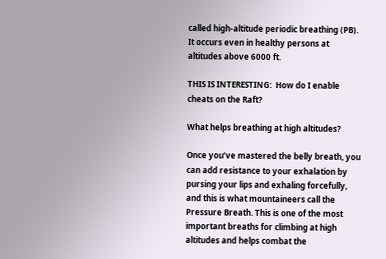called high-altitude periodic breathing (PB). It occurs even in healthy persons at altitudes above 6000 ft.

THIS IS INTERESTING:  How do I enable cheats on the Raft?

What helps breathing at high altitudes?

Once you’ve mastered the belly breath, you can add resistance to your exhalation by pursing your lips and exhaling forcefully, and this is what mountaineers call the Pressure Breath. This is one of the most important breaths for climbing at high altitudes and helps combat the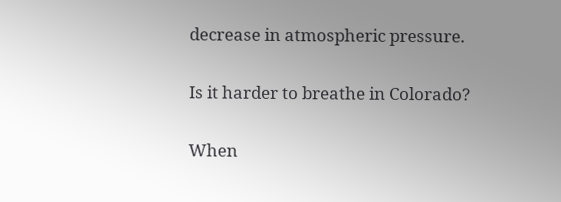decrease in atmospheric pressure.

Is it harder to breathe in Colorado?

When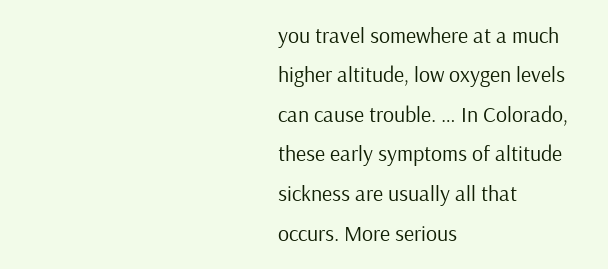you travel somewhere at a much higher altitude, low oxygen levels can cause trouble. … In Colorado, these early symptoms of altitude sickness are usually all that occurs. More serious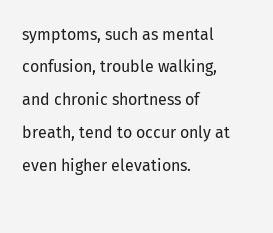symptoms, such as mental confusion, trouble walking, and chronic shortness of breath, tend to occur only at even higher elevations.